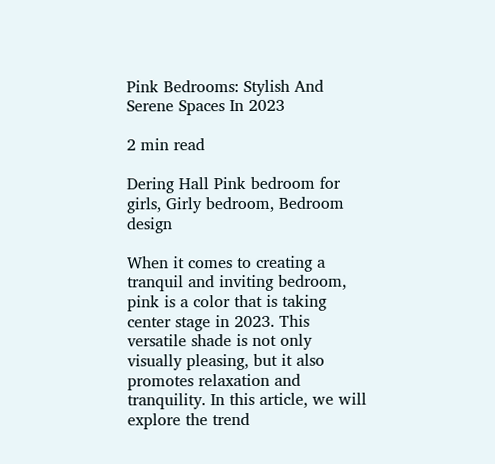Pink Bedrooms: Stylish And Serene Spaces In 2023

2 min read

Dering Hall Pink bedroom for girls, Girly bedroom, Bedroom design

When it comes to creating a tranquil and inviting bedroom, pink is a color that is taking center stage in 2023. This versatile shade is not only visually pleasing, but it also promotes relaxation and tranquility. In this article, we will explore the trend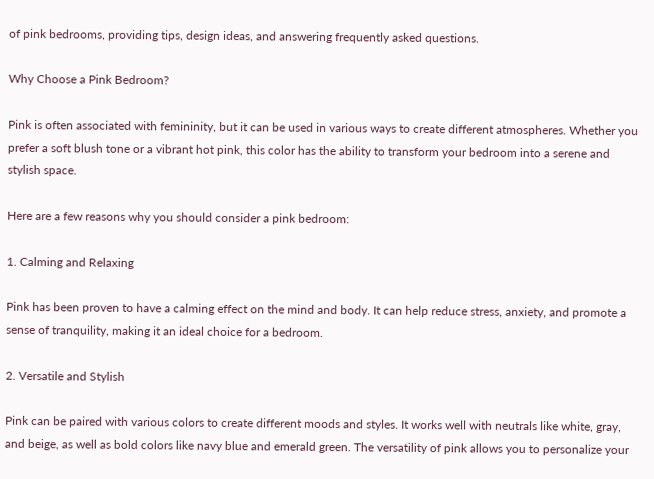of pink bedrooms, providing tips, design ideas, and answering frequently asked questions.

Why Choose a Pink Bedroom?

Pink is often associated with femininity, but it can be used in various ways to create different atmospheres. Whether you prefer a soft blush tone or a vibrant hot pink, this color has the ability to transform your bedroom into a serene and stylish space.

Here are a few reasons why you should consider a pink bedroom:

1. Calming and Relaxing

Pink has been proven to have a calming effect on the mind and body. It can help reduce stress, anxiety, and promote a sense of tranquility, making it an ideal choice for a bedroom.

2. Versatile and Stylish

Pink can be paired with various colors to create different moods and styles. It works well with neutrals like white, gray, and beige, as well as bold colors like navy blue and emerald green. The versatility of pink allows you to personalize your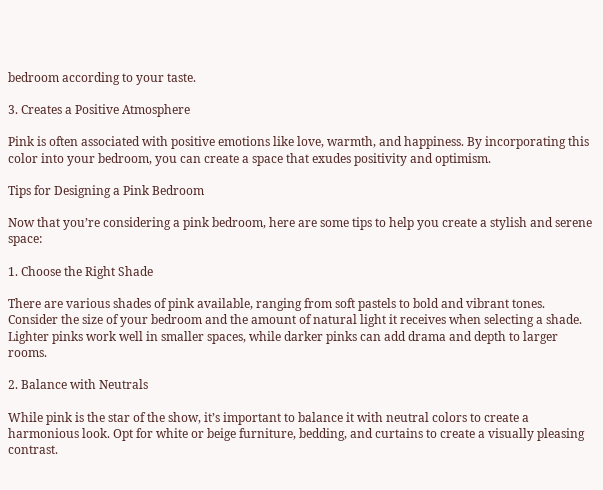bedroom according to your taste.

3. Creates a Positive Atmosphere

Pink is often associated with positive emotions like love, warmth, and happiness. By incorporating this color into your bedroom, you can create a space that exudes positivity and optimism.

Tips for Designing a Pink Bedroom

Now that you’re considering a pink bedroom, here are some tips to help you create a stylish and serene space:

1. Choose the Right Shade

There are various shades of pink available, ranging from soft pastels to bold and vibrant tones. Consider the size of your bedroom and the amount of natural light it receives when selecting a shade. Lighter pinks work well in smaller spaces, while darker pinks can add drama and depth to larger rooms.

2. Balance with Neutrals

While pink is the star of the show, it’s important to balance it with neutral colors to create a harmonious look. Opt for white or beige furniture, bedding, and curtains to create a visually pleasing contrast.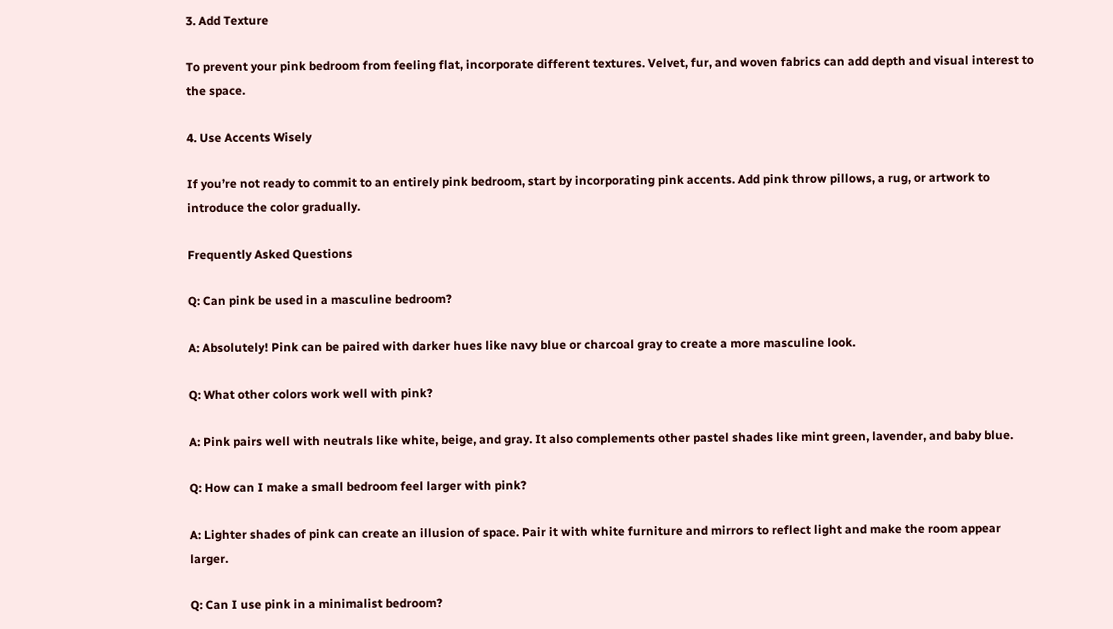3. Add Texture

To prevent your pink bedroom from feeling flat, incorporate different textures. Velvet, fur, and woven fabrics can add depth and visual interest to the space.

4. Use Accents Wisely

If you’re not ready to commit to an entirely pink bedroom, start by incorporating pink accents. Add pink throw pillows, a rug, or artwork to introduce the color gradually.

Frequently Asked Questions

Q: Can pink be used in a masculine bedroom?

A: Absolutely! Pink can be paired with darker hues like navy blue or charcoal gray to create a more masculine look.

Q: What other colors work well with pink?

A: Pink pairs well with neutrals like white, beige, and gray. It also complements other pastel shades like mint green, lavender, and baby blue.

Q: How can I make a small bedroom feel larger with pink?

A: Lighter shades of pink can create an illusion of space. Pair it with white furniture and mirrors to reflect light and make the room appear larger.

Q: Can I use pink in a minimalist bedroom?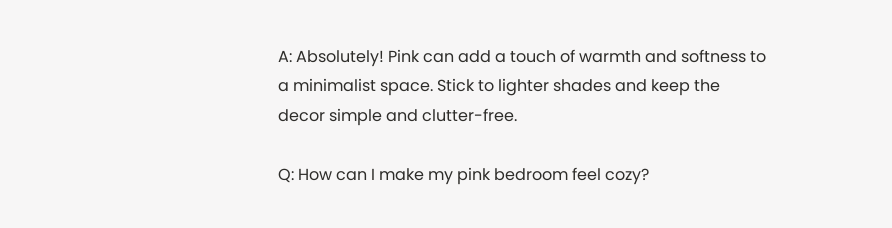A: Absolutely! Pink can add a touch of warmth and softness to a minimalist space. Stick to lighter shades and keep the decor simple and clutter-free.

Q: How can I make my pink bedroom feel cozy?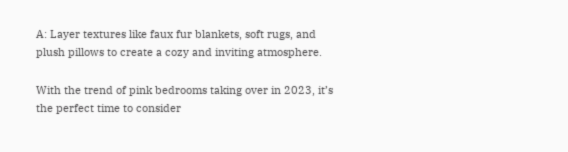A: Layer textures like faux fur blankets, soft rugs, and plush pillows to create a cozy and inviting atmosphere.

With the trend of pink bedrooms taking over in 2023, it’s the perfect time to consider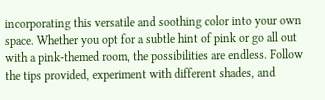incorporating this versatile and soothing color into your own space. Whether you opt for a subtle hint of pink or go all out with a pink-themed room, the possibilities are endless. Follow the tips provided, experiment with different shades, and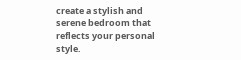create a stylish and serene bedroom that reflects your personal style.